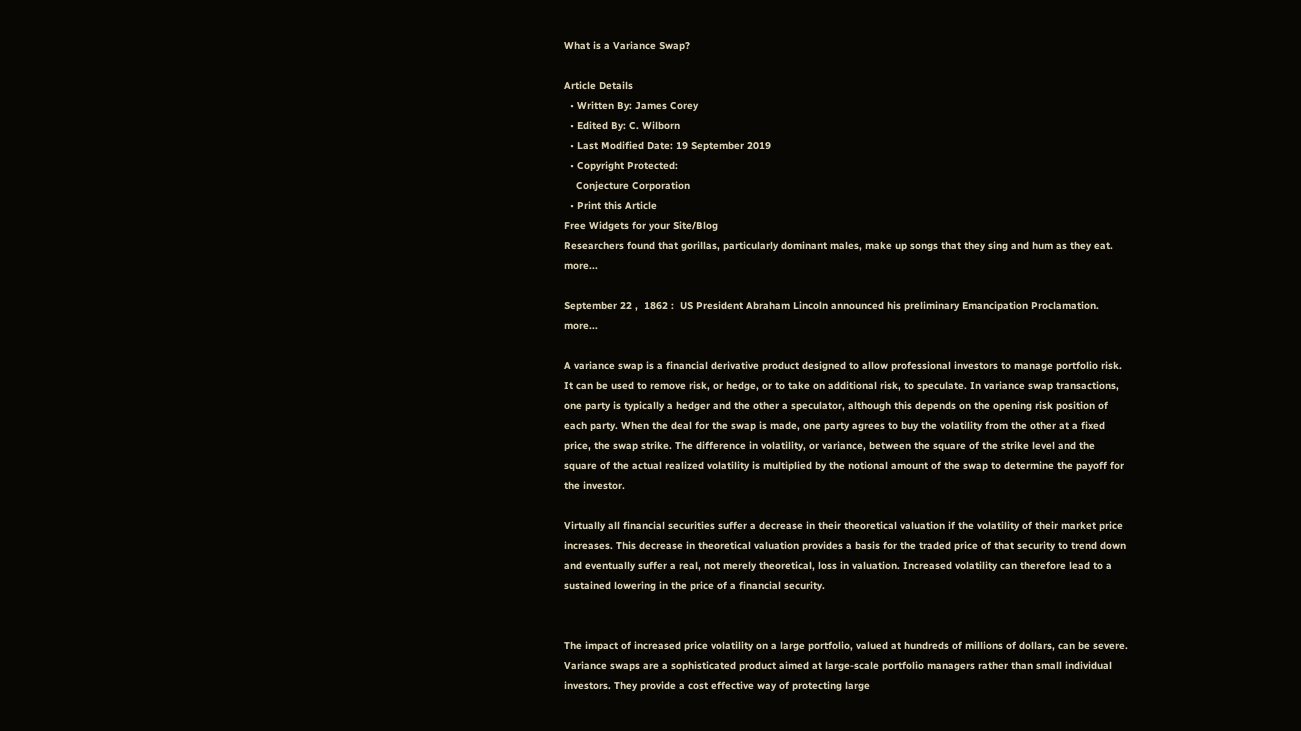What is a Variance Swap?

Article Details
  • Written By: James Corey
  • Edited By: C. Wilborn
  • Last Modified Date: 19 September 2019
  • Copyright Protected:
    Conjecture Corporation
  • Print this Article
Free Widgets for your Site/Blog
Researchers found that gorillas, particularly dominant males, make up songs that they sing and hum as they eat.  more...

September 22 ,  1862 :  US President Abraham Lincoln announced his preliminary Emancipation Proclamation.  more...

A variance swap is a financial derivative product designed to allow professional investors to manage portfolio risk. It can be used to remove risk, or hedge, or to take on additional risk, to speculate. In variance swap transactions, one party is typically a hedger and the other a speculator, although this depends on the opening risk position of each party. When the deal for the swap is made, one party agrees to buy the volatility from the other at a fixed price, the swap strike. The difference in volatility, or variance, between the square of the strike level and the square of the actual realized volatility is multiplied by the notional amount of the swap to determine the payoff for the investor.

Virtually all financial securities suffer a decrease in their theoretical valuation if the volatility of their market price increases. This decrease in theoretical valuation provides a basis for the traded price of that security to trend down and eventually suffer a real, not merely theoretical, loss in valuation. Increased volatility can therefore lead to a sustained lowering in the price of a financial security.


The impact of increased price volatility on a large portfolio, valued at hundreds of millions of dollars, can be severe. Variance swaps are a sophisticated product aimed at large-scale portfolio managers rather than small individual investors. They provide a cost effective way of protecting large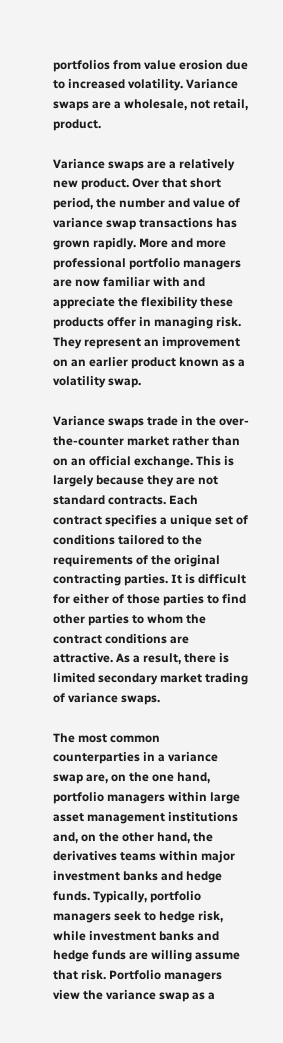portfolios from value erosion due to increased volatility. Variance swaps are a wholesale, not retail, product.

Variance swaps are a relatively new product. Over that short period, the number and value of variance swap transactions has grown rapidly. More and more professional portfolio managers are now familiar with and appreciate the flexibility these products offer in managing risk. They represent an improvement on an earlier product known as a volatility swap.

Variance swaps trade in the over-the-counter market rather than on an official exchange. This is largely because they are not standard contracts. Each contract specifies a unique set of conditions tailored to the requirements of the original contracting parties. It is difficult for either of those parties to find other parties to whom the contract conditions are attractive. As a result, there is limited secondary market trading of variance swaps.

The most common counterparties in a variance swap are, on the one hand, portfolio managers within large asset management institutions and, on the other hand, the derivatives teams within major investment banks and hedge funds. Typically, portfolio managers seek to hedge risk, while investment banks and hedge funds are willing assume that risk. Portfolio managers view the variance swap as a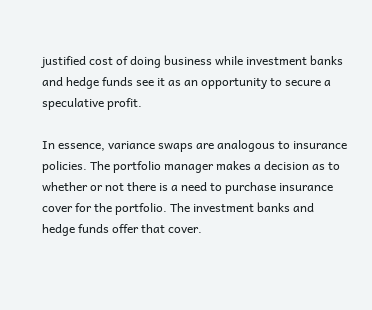justified cost of doing business while investment banks and hedge funds see it as an opportunity to secure a speculative profit.

In essence, variance swaps are analogous to insurance policies. The portfolio manager makes a decision as to whether or not there is a need to purchase insurance cover for the portfolio. The investment banks and hedge funds offer that cover.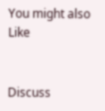You might also Like


Discuss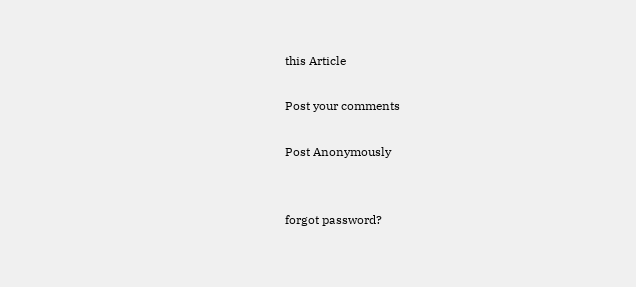this Article

Post your comments

Post Anonymously


forgot password?